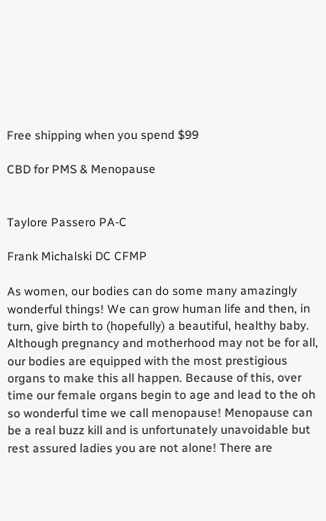Free shipping when you spend $99

CBD for PMS & Menopause


Taylore Passero PA-C

Frank Michalski DC CFMP

As women, our bodies can do some many amazingly wonderful things! We can grow human life and then, in turn, give birth to (hopefully) a beautiful, healthy baby. Although pregnancy and motherhood may not be for all, our bodies are equipped with the most prestigious organs to make this all happen. Because of this, over time our female organs begin to age and lead to the oh so wonderful time we call menopause! Menopause can be a real buzz kill and is unfortunately unavoidable but rest assured ladies you are not alone! There are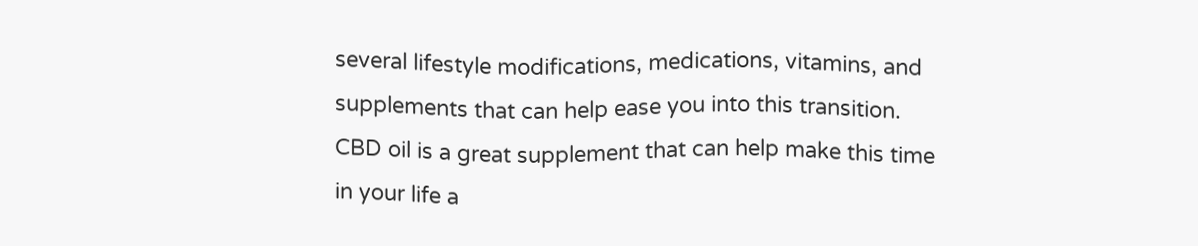several lifestyle modifications, medications, vitamins, and supplements that can help ease you into this transition. CBD oil is a great supplement that can help make this time in your life a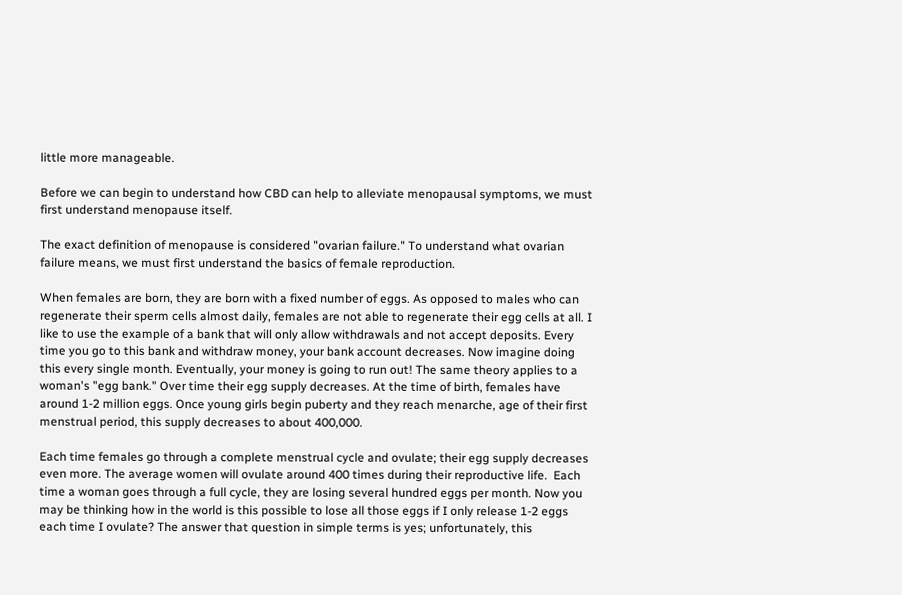little more manageable.

Before we can begin to understand how CBD can help to alleviate menopausal symptoms, we must first understand menopause itself.

The exact definition of menopause is considered "ovarian failure." To understand what ovarian failure means, we must first understand the basics of female reproduction.

When females are born, they are born with a fixed number of eggs. As opposed to males who can regenerate their sperm cells almost daily, females are not able to regenerate their egg cells at all. I like to use the example of a bank that will only allow withdrawals and not accept deposits. Every time you go to this bank and withdraw money, your bank account decreases. Now imagine doing this every single month. Eventually, your money is going to run out! The same theory applies to a woman's "egg bank." Over time their egg supply decreases. At the time of birth, females have around 1-2 million eggs. Once young girls begin puberty and they reach menarche, age of their first menstrual period, this supply decreases to about 400,000.

Each time females go through a complete menstrual cycle and ovulate; their egg supply decreases even more. The average women will ovulate around 400 times during their reproductive life.  Each time a woman goes through a full cycle, they are losing several hundred eggs per month. Now you may be thinking how in the world is this possible to lose all those eggs if I only release 1-2 eggs each time I ovulate? The answer that question in simple terms is yes; unfortunately, this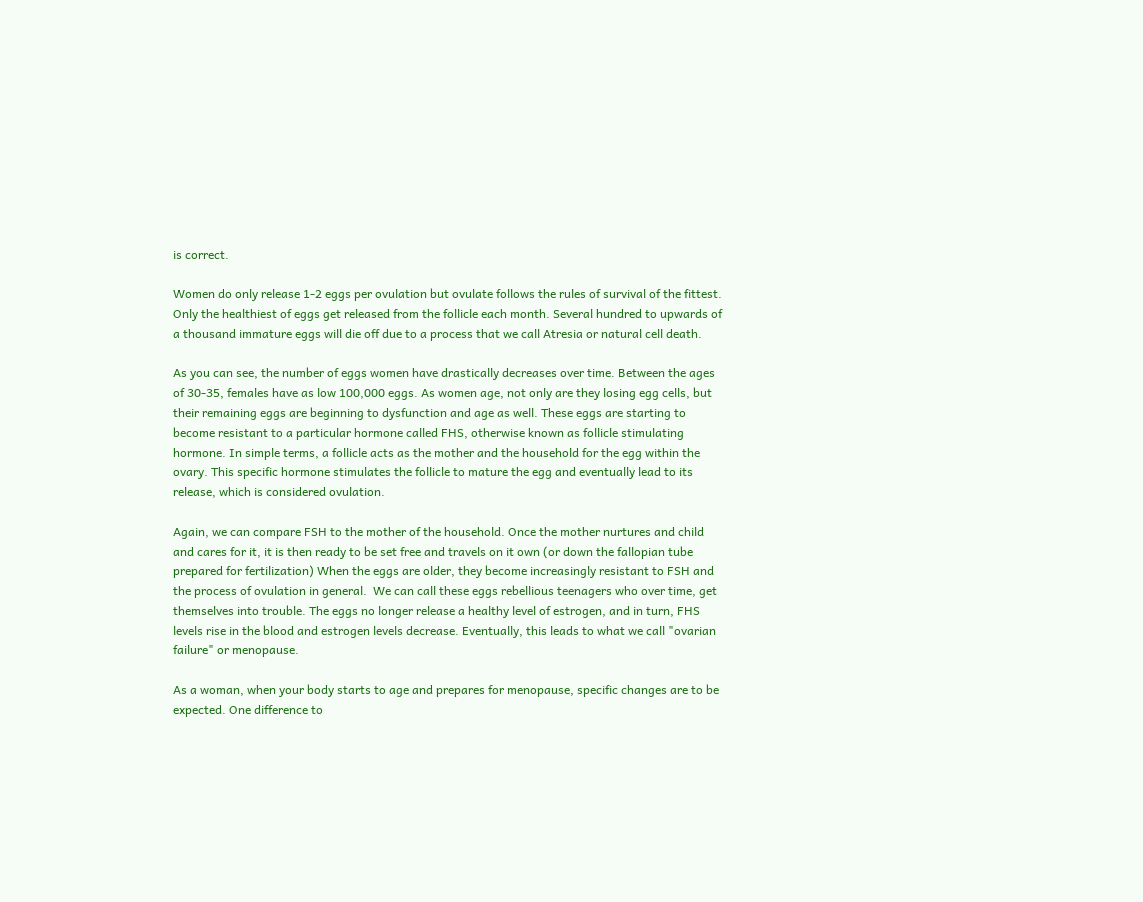is correct.

Women do only release 1-2 eggs per ovulation but ovulate follows the rules of survival of the fittest. Only the healthiest of eggs get released from the follicle each month. Several hundred to upwards of a thousand immature eggs will die off due to a process that we call Atresia or natural cell death.

As you can see, the number of eggs women have drastically decreases over time. Between the ages of 30-35, females have as low 100,000 eggs. As women age, not only are they losing egg cells, but their remaining eggs are beginning to dysfunction and age as well. These eggs are starting to become resistant to a particular hormone called FHS, otherwise known as follicle stimulating hormone. In simple terms, a follicle acts as the mother and the household for the egg within the ovary. This specific hormone stimulates the follicle to mature the egg and eventually lead to its release, which is considered ovulation.

Again, we can compare FSH to the mother of the household. Once the mother nurtures and child and cares for it, it is then ready to be set free and travels on it own (or down the fallopian tube prepared for fertilization) When the eggs are older, they become increasingly resistant to FSH and the process of ovulation in general.  We can call these eggs rebellious teenagers who over time, get themselves into trouble. The eggs no longer release a healthy level of estrogen, and in turn, FHS levels rise in the blood and estrogen levels decrease. Eventually, this leads to what we call "ovarian failure" or menopause.

As a woman, when your body starts to age and prepares for menopause, specific changes are to be expected. One difference to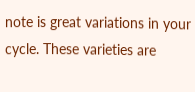note is great variations in your cycle. These varieties are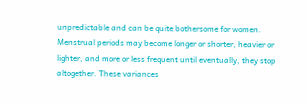unpredictable and can be quite bothersome for women. Menstrual periods may become longer or shorter, heavier or lighter, and more or less frequent until eventually, they stop altogether. These variances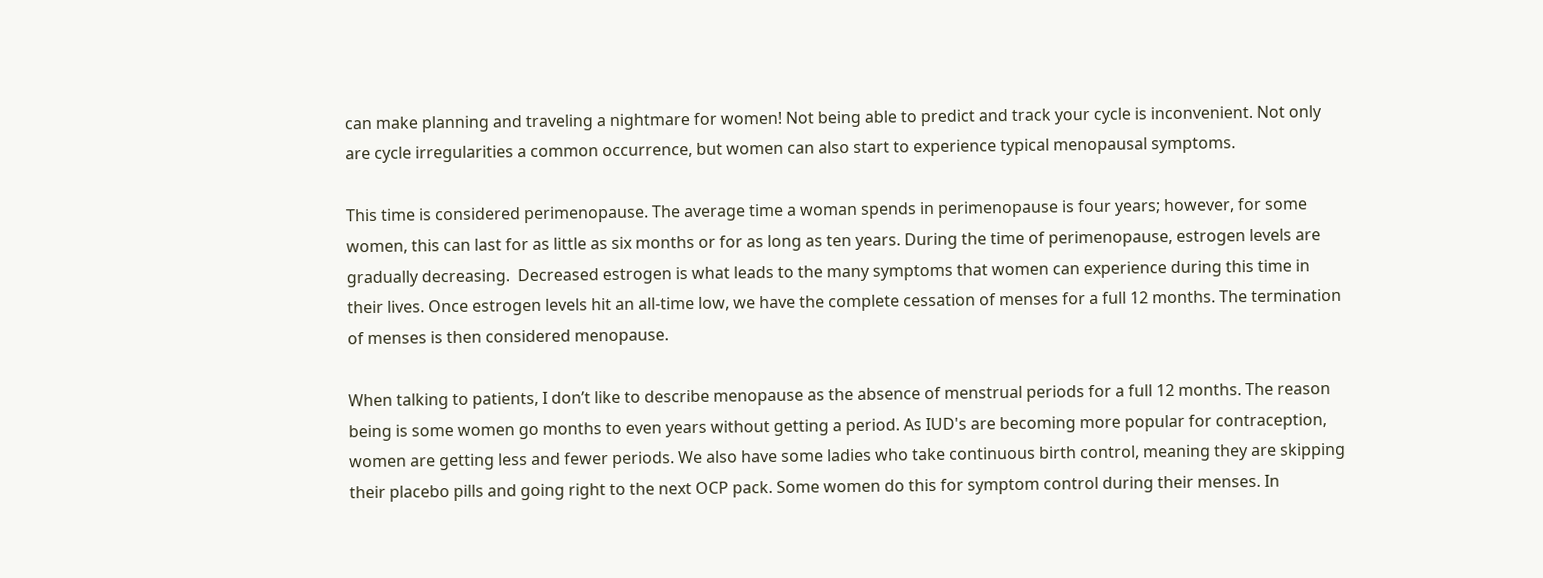can make planning and traveling a nightmare for women! Not being able to predict and track your cycle is inconvenient. Not only are cycle irregularities a common occurrence, but women can also start to experience typical menopausal symptoms.

This time is considered perimenopause. The average time a woman spends in perimenopause is four years; however, for some women, this can last for as little as six months or for as long as ten years. During the time of perimenopause, estrogen levels are gradually decreasing.  Decreased estrogen is what leads to the many symptoms that women can experience during this time in their lives. Once estrogen levels hit an all-time low, we have the complete cessation of menses for a full 12 months. The termination of menses is then considered menopause.

When talking to patients, I don’t like to describe menopause as the absence of menstrual periods for a full 12 months. The reason being is some women go months to even years without getting a period. As IUD's are becoming more popular for contraception, women are getting less and fewer periods. We also have some ladies who take continuous birth control, meaning they are skipping their placebo pills and going right to the next OCP pack. Some women do this for symptom control during their menses. In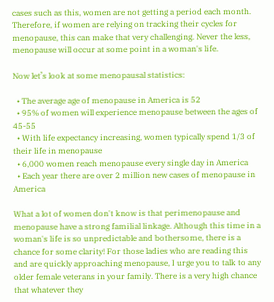cases such as this, women are not getting a period each month. Therefore, if women are relying on tracking their cycles for menopause, this can make that very challenging. Never the less, menopause will occur at some point in a woman's life.

Now let’s look at some menopausal statistics:

  • The average age of menopause in America is 52
  • 95% of women will experience menopause between the ages of 45-55
  • With life expectancy increasing, women typically spend 1/3 of their life in menopause
  • 6,000 women reach menopause every single day in America
  • Each year there are over 2 million new cases of menopause in America

What a lot of women don't know is that perimenopause and menopause have a strong familial linkage. Although this time in a woman's life is so unpredictable and bothersome, there is a chance for some clarity! For those ladies who are reading this and are quickly approaching menopause, I urge you to talk to any older female veterans in your family. There is a very high chance that whatever they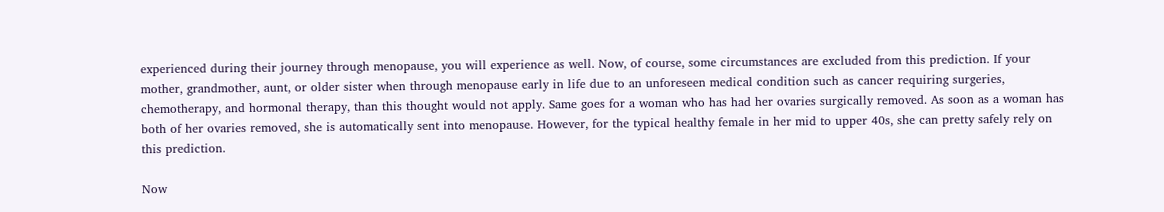experienced during their journey through menopause, you will experience as well. Now, of course, some circumstances are excluded from this prediction. If your mother, grandmother, aunt, or older sister when through menopause early in life due to an unforeseen medical condition such as cancer requiring surgeries, chemotherapy, and hormonal therapy, than this thought would not apply. Same goes for a woman who has had her ovaries surgically removed. As soon as a woman has both of her ovaries removed, she is automatically sent into menopause. However, for the typical healthy female in her mid to upper 40s, she can pretty safely rely on this prediction.

Now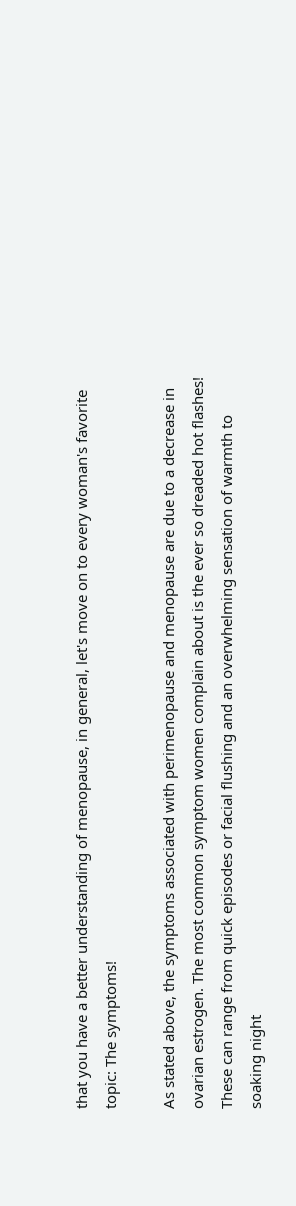that you have a better understanding of menopause, in general, let's move on to every woman's favorite topic: The symptoms!

As stated above, the symptoms associated with perimenopause and menopause are due to a decrease in ovarian estrogen. The most common symptom women complain about is the ever so dreaded hot flashes! These can range from quick episodes or facial flushing and an overwhelming sensation of warmth to soaking night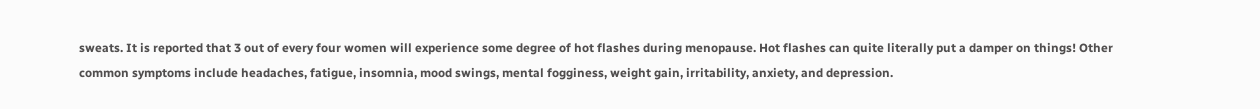sweats. It is reported that 3 out of every four women will experience some degree of hot flashes during menopause. Hot flashes can quite literally put a damper on things! Other common symptoms include headaches, fatigue, insomnia, mood swings, mental fogginess, weight gain, irritability, anxiety, and depression.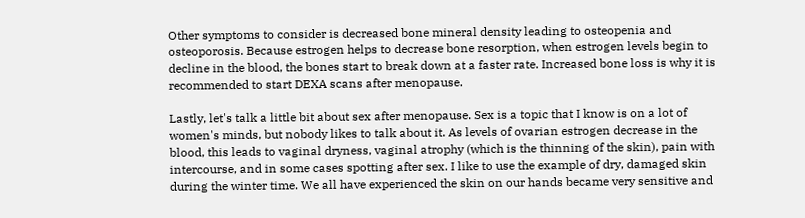Other symptoms to consider is decreased bone mineral density leading to osteopenia and osteoporosis. Because estrogen helps to decrease bone resorption, when estrogen levels begin to decline in the blood, the bones start to break down at a faster rate. Increased bone loss is why it is recommended to start DEXA scans after menopause.

Lastly, let's talk a little bit about sex after menopause. Sex is a topic that I know is on a lot of women's minds, but nobody likes to talk about it. As levels of ovarian estrogen decrease in the blood, this leads to vaginal dryness, vaginal atrophy (which is the thinning of the skin), pain with intercourse, and in some cases spotting after sex. I like to use the example of dry, damaged skin during the winter time. We all have experienced the skin on our hands became very sensitive and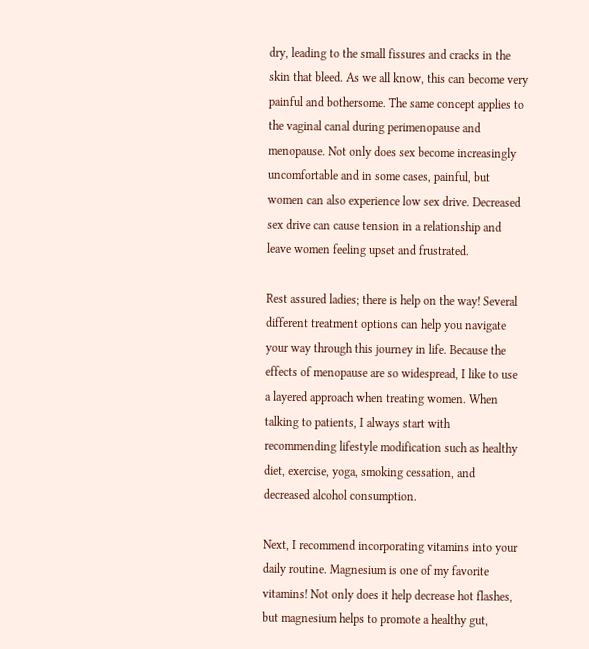dry, leading to the small fissures and cracks in the skin that bleed. As we all know, this can become very painful and bothersome. The same concept applies to the vaginal canal during perimenopause and menopause. Not only does sex become increasingly uncomfortable and in some cases, painful, but women can also experience low sex drive. Decreased sex drive can cause tension in a relationship and leave women feeling upset and frustrated.

Rest assured ladies; there is help on the way! Several different treatment options can help you navigate your way through this journey in life. Because the effects of menopause are so widespread, I like to use a layered approach when treating women. When talking to patients, I always start with recommending lifestyle modification such as healthy diet, exercise, yoga, smoking cessation, and decreased alcohol consumption.

Next, I recommend incorporating vitamins into your daily routine. Magnesium is one of my favorite vitamins! Not only does it help decrease hot flashes, but magnesium helps to promote a healthy gut,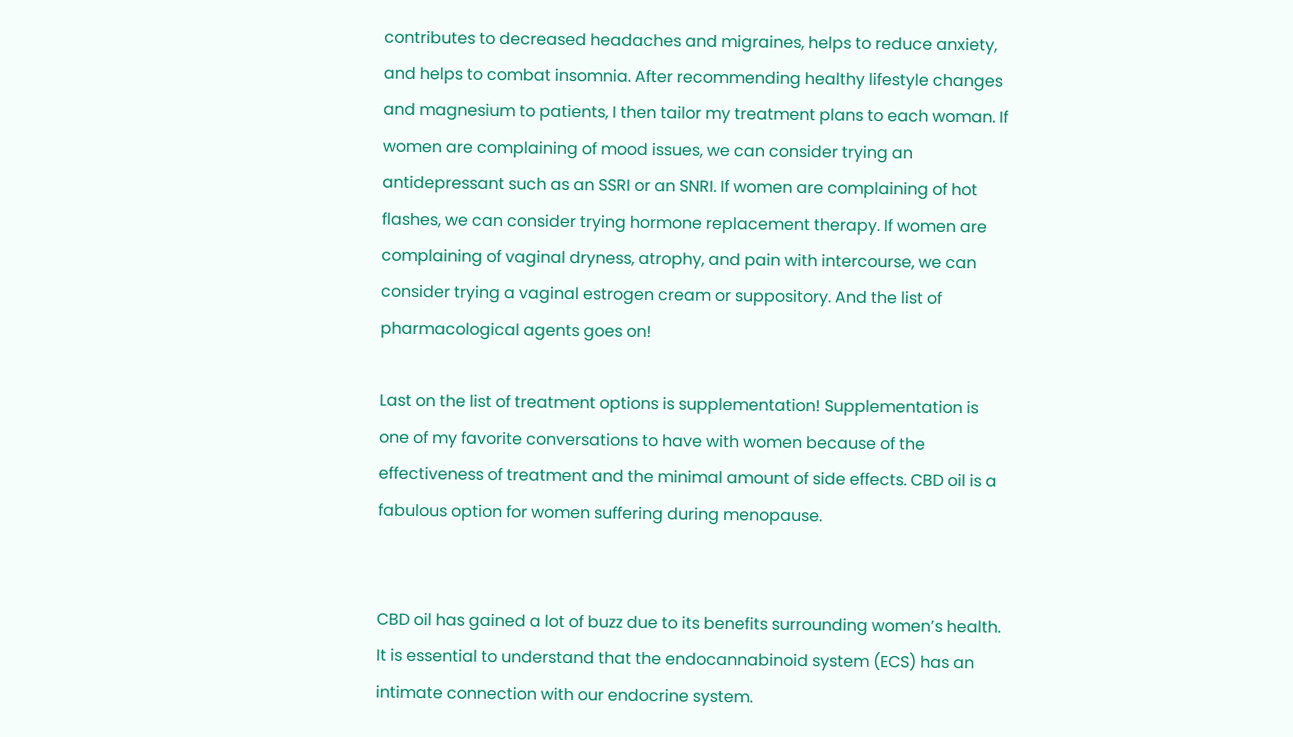contributes to decreased headaches and migraines, helps to reduce anxiety, and helps to combat insomnia. After recommending healthy lifestyle changes and magnesium to patients, I then tailor my treatment plans to each woman. If women are complaining of mood issues, we can consider trying an antidepressant such as an SSRI or an SNRI. If women are complaining of hot flashes, we can consider trying hormone replacement therapy. If women are complaining of vaginal dryness, atrophy, and pain with intercourse, we can consider trying a vaginal estrogen cream or suppository. And the list of pharmacological agents goes on!

Last on the list of treatment options is supplementation! Supplementation is one of my favorite conversations to have with women because of the effectiveness of treatment and the minimal amount of side effects. CBD oil is a fabulous option for women suffering during menopause.


CBD oil has gained a lot of buzz due to its benefits surrounding women’s health. It is essential to understand that the endocannabinoid system (ECS) has an intimate connection with our endocrine system.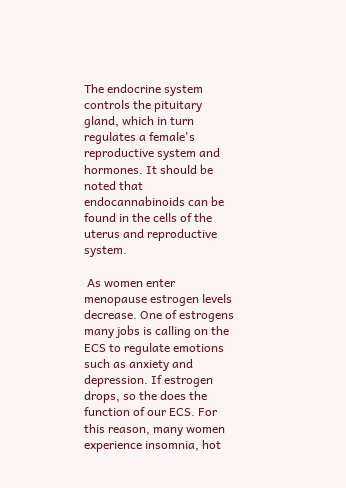The endocrine system controls the pituitary gland, which in turn regulates a female's reproductive system and hormones. It should be noted that endocannabinoids can be found in the cells of the uterus and reproductive system.

 As women enter menopause estrogen levels decrease. One of estrogens many jobs is calling on the ECS to regulate emotions such as anxiety and depression. If estrogen drops, so the does the function of our ECS. For this reason, many women experience insomnia, hot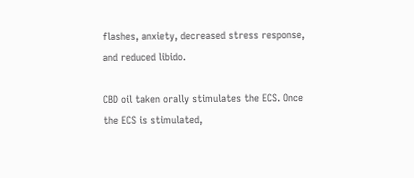flashes, anxiety, decreased stress response, and reduced libido.

CBD oil taken orally stimulates the ECS. Once the ECS is stimulated,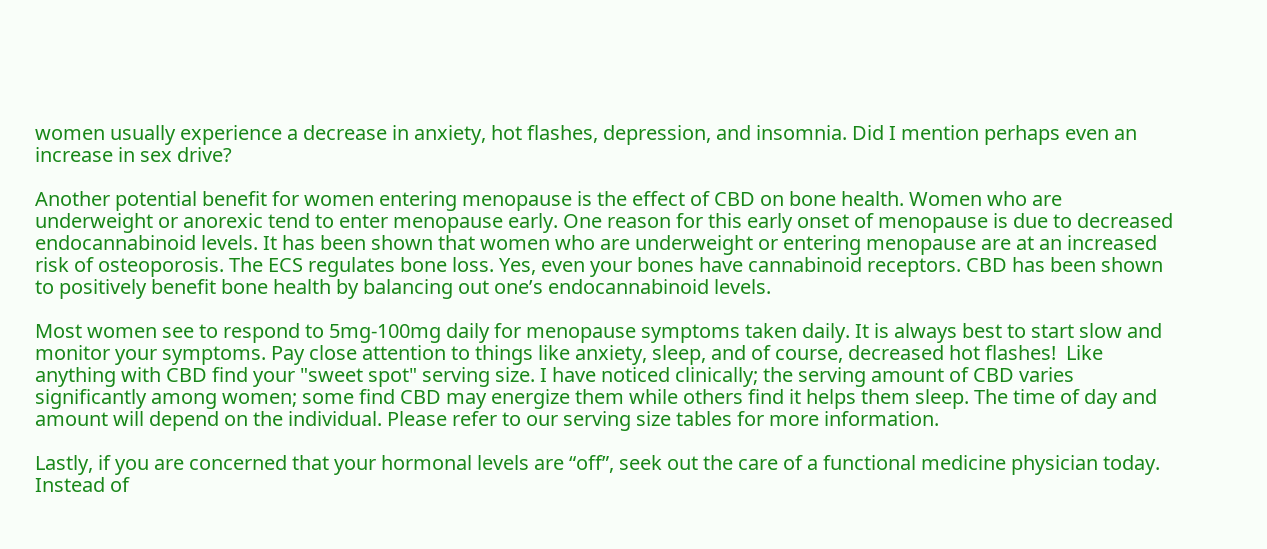women usually experience a decrease in anxiety, hot flashes, depression, and insomnia. Did I mention perhaps even an increase in sex drive?

Another potential benefit for women entering menopause is the effect of CBD on bone health. Women who are underweight or anorexic tend to enter menopause early. One reason for this early onset of menopause is due to decreased endocannabinoid levels. It has been shown that women who are underweight or entering menopause are at an increased risk of osteoporosis. The ECS regulates bone loss. Yes, even your bones have cannabinoid receptors. CBD has been shown to positively benefit bone health by balancing out one’s endocannabinoid levels.

Most women see to respond to 5mg-100mg daily for menopause symptoms taken daily. It is always best to start slow and monitor your symptoms. Pay close attention to things like anxiety, sleep, and of course, decreased hot flashes!  Like anything with CBD find your "sweet spot" serving size. I have noticed clinically; the serving amount of CBD varies significantly among women; some find CBD may energize them while others find it helps them sleep. The time of day and amount will depend on the individual. Please refer to our serving size tables for more information.

Lastly, if you are concerned that your hormonal levels are “off”, seek out the care of a functional medicine physician today. Instead of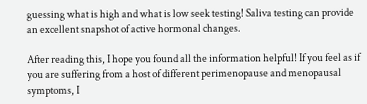guessing what is high and what is low seek testing! Saliva testing can provide an excellent snapshot of active hormonal changes.

After reading this, I hope you found all the information helpful! If you feel as if you are suffering from a host of different perimenopause and menopausal symptoms, I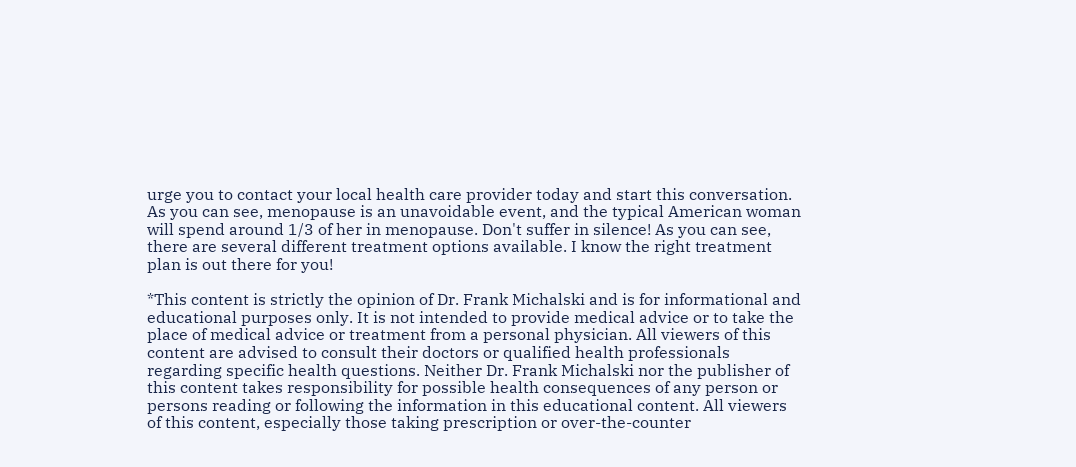urge you to contact your local health care provider today and start this conversation. As you can see, menopause is an unavoidable event, and the typical American woman will spend around 1/3 of her in menopause. Don't suffer in silence! As you can see, there are several different treatment options available. I know the right treatment plan is out there for you!

*This content is strictly the opinion of Dr. Frank Michalski and is for informational and educational purposes only. It is not intended to provide medical advice or to take the place of medical advice or treatment from a personal physician. All viewers of this content are advised to consult their doctors or qualified health professionals regarding specific health questions. Neither Dr. Frank Michalski nor the publisher of this content takes responsibility for possible health consequences of any person or persons reading or following the information in this educational content. All viewers of this content, especially those taking prescription or over-the-counter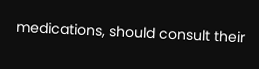medications, should consult their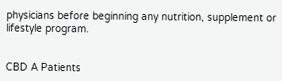physicians before beginning any nutrition, supplement or lifestyle program.


CBD A Patients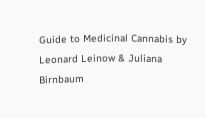Guide to Medicinal Cannabis by Leonard Leinow & Juliana Birnbaum